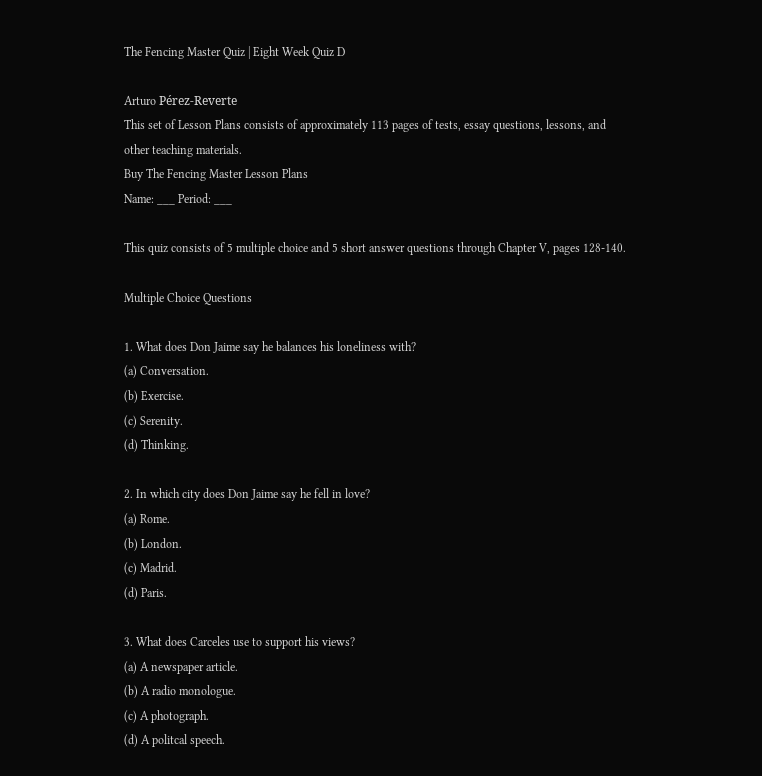The Fencing Master Quiz | Eight Week Quiz D

Arturo Pérez-Reverte
This set of Lesson Plans consists of approximately 113 pages of tests, essay questions, lessons, and other teaching materials.
Buy The Fencing Master Lesson Plans
Name: ___ Period: ___

This quiz consists of 5 multiple choice and 5 short answer questions through Chapter V, pages 128-140.

Multiple Choice Questions

1. What does Don Jaime say he balances his loneliness with?
(a) Conversation.
(b) Exercise.
(c) Serenity.
(d) Thinking.

2. In which city does Don Jaime say he fell in love?
(a) Rome.
(b) London.
(c) Madrid.
(d) Paris.

3. What does Carceles use to support his views?
(a) A newspaper article.
(b) A radio monologue.
(c) A photograph.
(d) A politcal speech.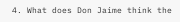4. What does Don Jaime think the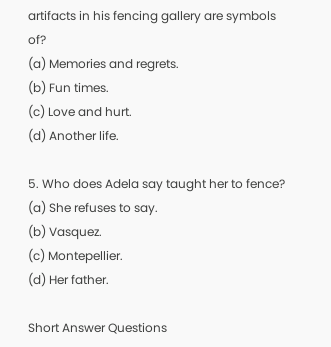artifacts in his fencing gallery are symbols of?
(a) Memories and regrets.
(b) Fun times.
(c) Love and hurt.
(d) Another life.

5. Who does Adela say taught her to fence?
(a) She refuses to say.
(b) Vasquez.
(c) Montepellier.
(d) Her father.

Short Answer Questions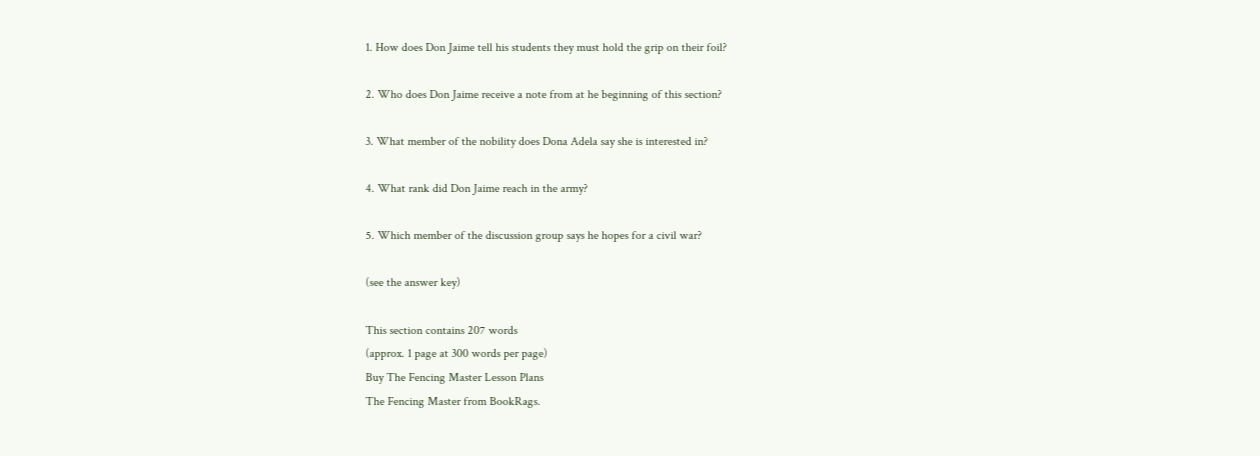1. How does Don Jaime tell his students they must hold the grip on their foil?

2. Who does Don Jaime receive a note from at he beginning of this section?

3. What member of the nobility does Dona Adela say she is interested in?

4. What rank did Don Jaime reach in the army?

5. Which member of the discussion group says he hopes for a civil war?

(see the answer key)

This section contains 207 words
(approx. 1 page at 300 words per page)
Buy The Fencing Master Lesson Plans
The Fencing Master from BookRags.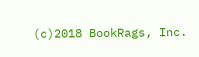(c)2018 BookRags, Inc.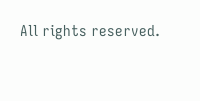All rights reserved.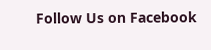Follow Us on Facebook